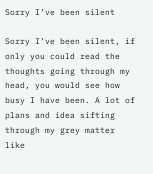Sorry I’ve been silent

Sorry I’ve been silent, if only you could read the thoughts going through my head, you would see how busy I have been. A lot of plans and idea sifting through my grey matter like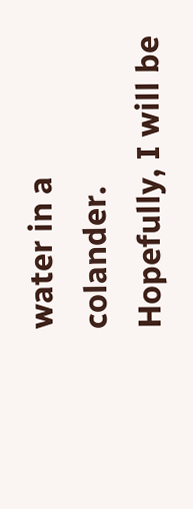water in a colander. Hopefully, I will be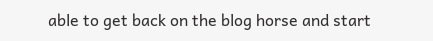able to get back on the blog horse and start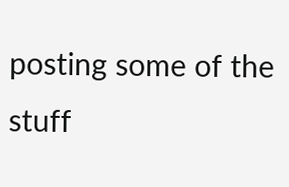posting some of the stuff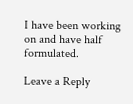I have been working on and have half formulated.

Leave a Reply